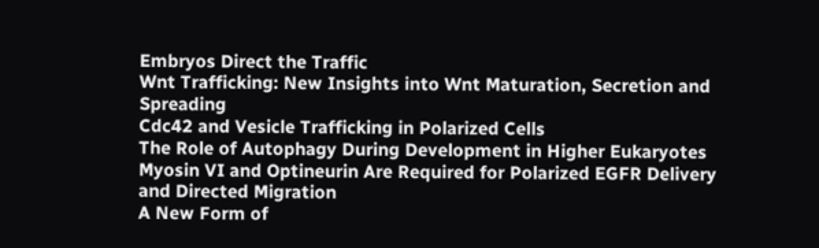Embryos Direct the Traffic
Wnt Trafficking: New Insights into Wnt Maturation, Secretion and Spreading
Cdc42 and Vesicle Trafficking in Polarized Cells
The Role of Autophagy During Development in Higher Eukaryotes
Myosin VI and Optineurin Are Required for Polarized EGFR Delivery and Directed Migration
A New Form of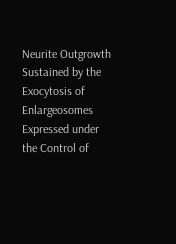Neurite Outgrowth Sustained by the Exocytosis of Enlargeosomes Expressed under the Control of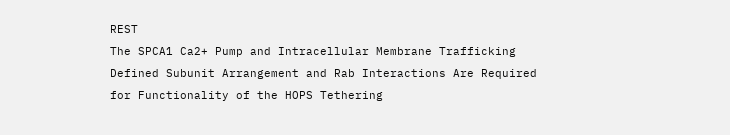REST
The SPCA1 Ca2+ Pump and Intracellular Membrane Trafficking
Defined Subunit Arrangement and Rab Interactions Are Required for Functionality of the HOPS Tethering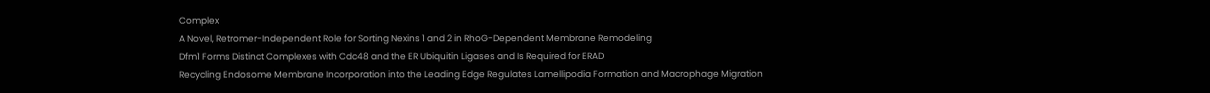Complex
A Novel, Retromer-Independent Role for Sorting Nexins 1 and 2 in RhoG-Dependent Membrane Remodeling
Dfm1 Forms Distinct Complexes with Cdc48 and the ER Ubiquitin Ligases and Is Required for ERAD
Recycling Endosome Membrane Incorporation into the Leading Edge Regulates Lamellipodia Formation and Macrophage Migration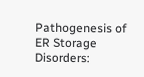Pathogenesis of ER Storage Disorders: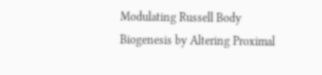Modulating Russell Body Biogenesis by Altering Proximal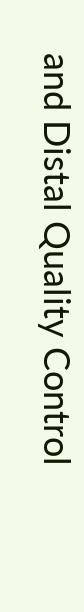and Distal Quality Control